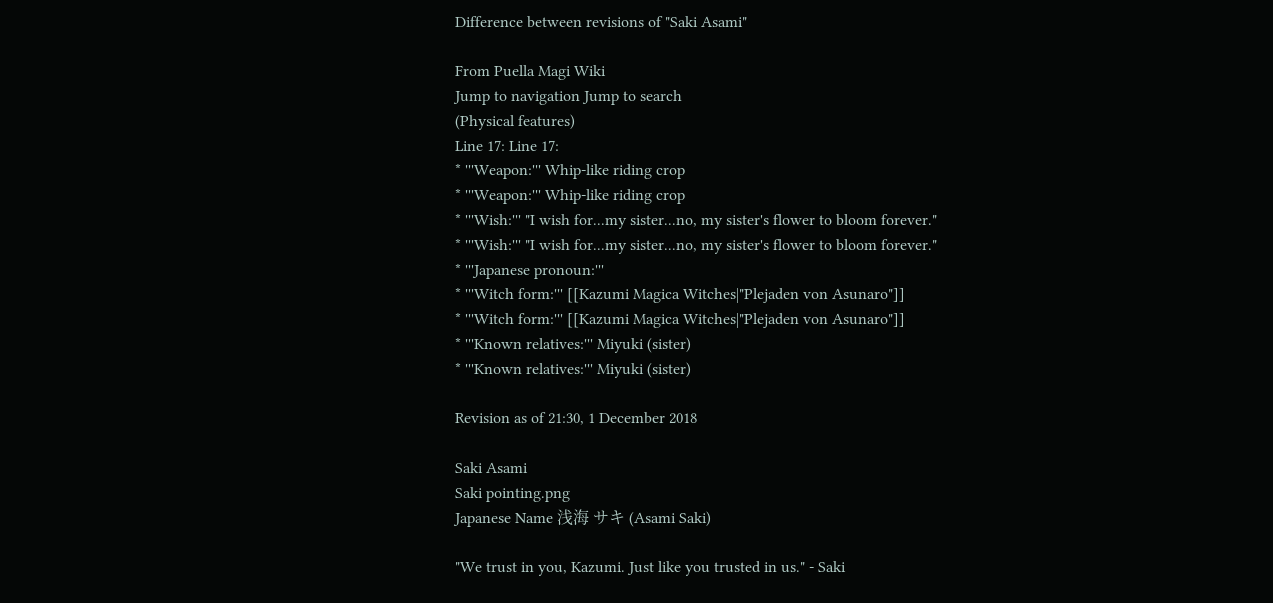Difference between revisions of "Saki Asami"

From Puella Magi Wiki
Jump to navigation Jump to search
(Physical features)
Line 17: Line 17:
* '''Weapon:''' Whip-like riding crop
* '''Weapon:''' Whip-like riding crop
* '''Wish:''' "I wish for...my sister...no, my sister's flower to bloom forever."
* '''Wish:''' "I wish for...my sister...no, my sister's flower to bloom forever."
* '''Japanese pronoun:'''
* '''Witch form:''' [[Kazumi Magica Witches|"Plejaden von Asunaro"]]
* '''Witch form:''' [[Kazumi Magica Witches|"Plejaden von Asunaro"]]
* '''Known relatives:''' Miyuki (sister)
* '''Known relatives:''' Miyuki (sister)

Revision as of 21:30, 1 December 2018

Saki Asami
Saki pointing.png
Japanese Name 浅海 サキ (Asami Saki)

"We trust in you, Kazumi. Just like you trusted in us." - Saki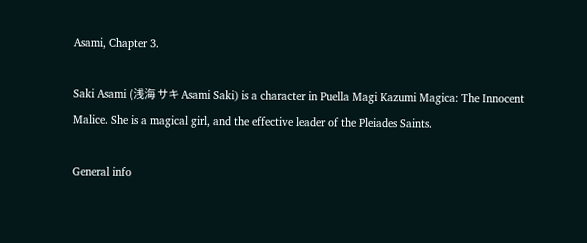Asami, Chapter 3.

Saki Asami (浅海 サキ Asami Saki) is a character in Puella Magi Kazumi Magica: The Innocent Malice. She is a magical girl, and the effective leader of the Pleiades Saints.

General info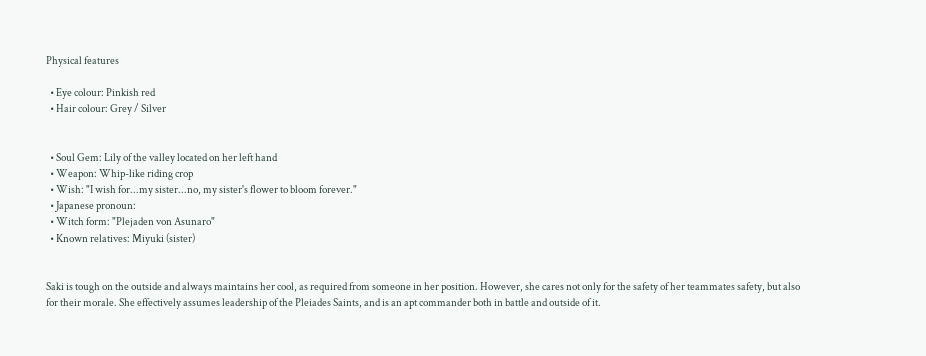Physical features

  • Eye colour: Pinkish red
  • Hair colour: Grey / Silver


  • Soul Gem: Lily of the valley located on her left hand
  • Weapon: Whip-like riding crop
  • Wish: "I wish for...my sister...no, my sister's flower to bloom forever."
  • Japanese pronoun:
  • Witch form: "Plejaden von Asunaro"
  • Known relatives: Miyuki (sister)


Saki is tough on the outside and always maintains her cool, as required from someone in her position. However, she cares not only for the safety of her teammates safety, but also for their morale. She effectively assumes leadership of the Pleiades Saints, and is an apt commander both in battle and outside of it.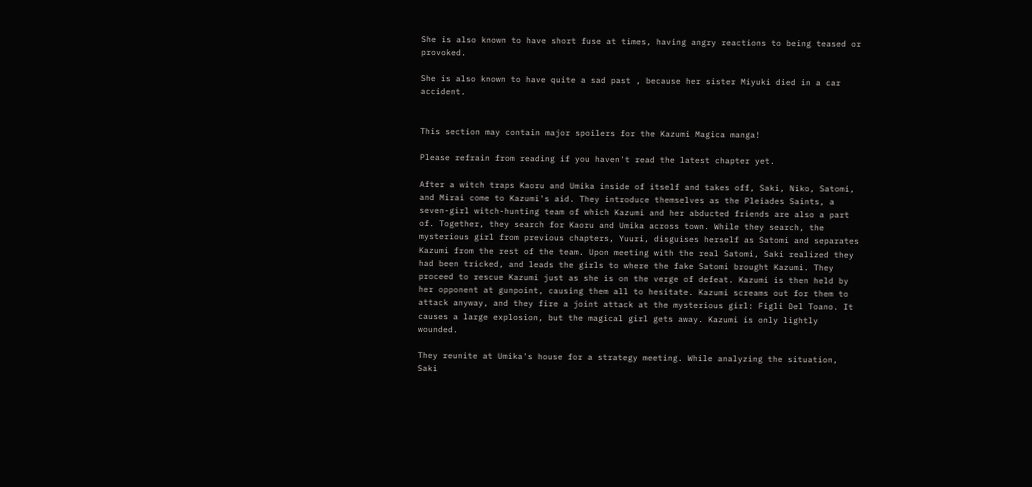She is also known to have short fuse at times, having angry reactions to being teased or provoked.

She is also known to have quite a sad past , because her sister Miyuki died in a car accident.


This section may contain major spoilers for the Kazumi Magica manga!

Please refrain from reading if you haven't read the latest chapter yet.

After a witch traps Kaoru and Umika inside of itself and takes off, Saki, Niko, Satomi, and Mirai come to Kazumi's aid. They introduce themselves as the Pleiades Saints, a seven-girl witch-hunting team of which Kazumi and her abducted friends are also a part of. Together, they search for Kaoru and Umika across town. While they search, the mysterious girl from previous chapters, Yuuri, disguises herself as Satomi and separates Kazumi from the rest of the team. Upon meeting with the real Satomi, Saki realized they had been tricked, and leads the girls to where the fake Satomi brought Kazumi. They proceed to rescue Kazumi just as she is on the verge of defeat. Kazumi is then held by her opponent at gunpoint, causing them all to hesitate. Kazumi screams out for them to attack anyway, and they fire a joint attack at the mysterious girl: Figli Del Toano. It causes a large explosion, but the magical girl gets away. Kazumi is only lightly wounded.

They reunite at Umika's house for a strategy meeting. While analyzing the situation, Saki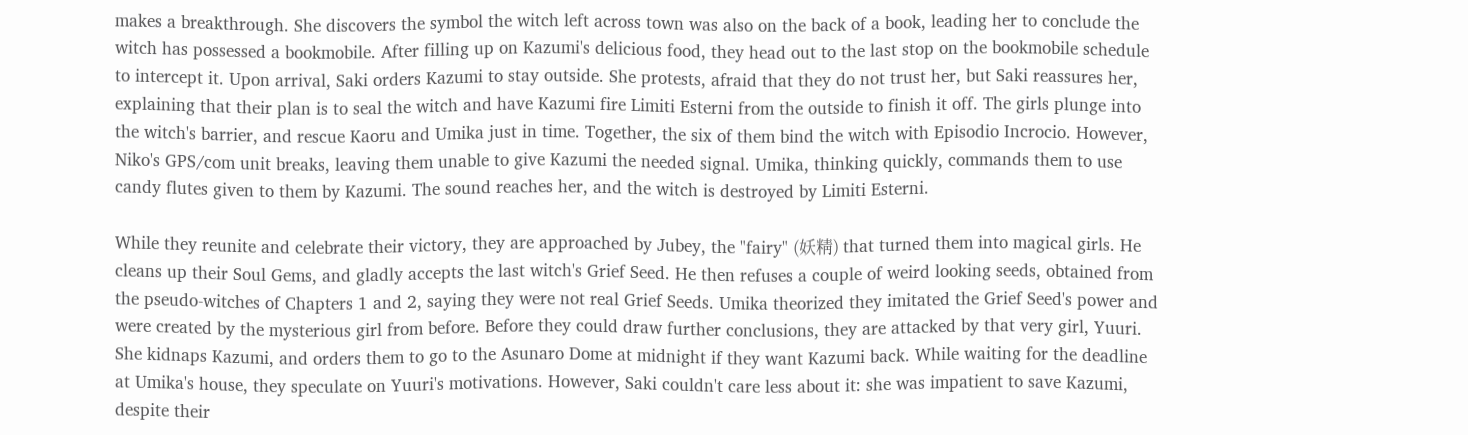makes a breakthrough. She discovers the symbol the witch left across town was also on the back of a book, leading her to conclude the witch has possessed a bookmobile. After filling up on Kazumi's delicious food, they head out to the last stop on the bookmobile schedule to intercept it. Upon arrival, Saki orders Kazumi to stay outside. She protests, afraid that they do not trust her, but Saki reassures her, explaining that their plan is to seal the witch and have Kazumi fire Limiti Esterni from the outside to finish it off. The girls plunge into the witch's barrier, and rescue Kaoru and Umika just in time. Together, the six of them bind the witch with Episodio Incrocio. However, Niko's GPS/com unit breaks, leaving them unable to give Kazumi the needed signal. Umika, thinking quickly, commands them to use candy flutes given to them by Kazumi. The sound reaches her, and the witch is destroyed by Limiti Esterni.

While they reunite and celebrate their victory, they are approached by Jubey, the "fairy" (妖精) that turned them into magical girls. He cleans up their Soul Gems, and gladly accepts the last witch's Grief Seed. He then refuses a couple of weird looking seeds, obtained from the pseudo-witches of Chapters 1 and 2, saying they were not real Grief Seeds. Umika theorized they imitated the Grief Seed's power and were created by the mysterious girl from before. Before they could draw further conclusions, they are attacked by that very girl, Yuuri. She kidnaps Kazumi, and orders them to go to the Asunaro Dome at midnight if they want Kazumi back. While waiting for the deadline at Umika's house, they speculate on Yuuri's motivations. However, Saki couldn't care less about it: she was impatient to save Kazumi, despite their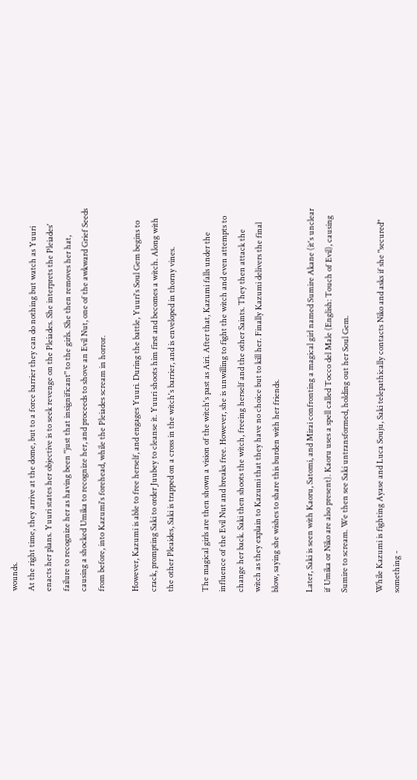wounds.
At the right time, they arrive at the dome, but to a force barrier they can do nothing but watch as Yuuri enacts her plans. Yuuri states her objective is to seek revenge on the Pleiades. She interprets the Pleiades' failure to recognize her as having been "just that insignificant" to the girls. She then removes her hat, causing a shocked Umika to recognize her, and proceeds to shove an Evil Nut, one of the awkward Grief Seeds from before, into Kazumi's forehead, while the Pleiades scream in horror.

However, Kazumi is able to free herself, and engages Yuuri. During the battle, Yuuri's Soul Gem begins to crack, prompting Saki to order Juubey to cleanse it. Yuuri shoots him first and becomes a witch. Along with the other Pleaides, Saki is trapped on a cross in the witch's barrier, and is enveloped in thorny vines.

The magical girls are then shown a vision of the witch's past as Airi. After that, Kazumi falls under the influence of the Evil Nut and breaks free. However, she is unwilling to fight the witch and even attempts to change her back. Saki then shoots the witch, freeing herself and the other Saints. They then attack the witch as they explain to Kazumi that they have no choice but to kill her. Finally Kazumi delivers the final blow, saying she wishes to share this burden with her friends.

Later, Saki is seen with Kaoru, Satomi, and Mirai confronting a magical girl named Sumire Akane (it's unclear if Umika or Niko are also present). Kaoru uses a spell called Tocco del Male (English: Touch of Evil), causing Sumire to scream. We then see Saki untransformed, holding out her Soul Gem.

While Kazumi is fighting Ayase and Luca Souju, Saki telepathically contacts Niko and asks if she "secured" something -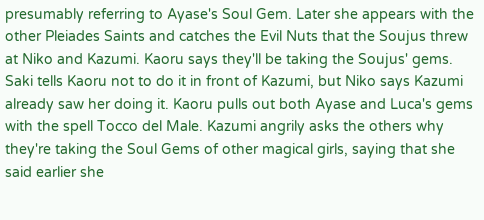presumably referring to Ayase's Soul Gem. Later she appears with the other Pleiades Saints and catches the Evil Nuts that the Soujus threw at Niko and Kazumi. Kaoru says they'll be taking the Soujus' gems. Saki tells Kaoru not to do it in front of Kazumi, but Niko says Kazumi already saw her doing it. Kaoru pulls out both Ayase and Luca's gems with the spell Tocco del Male. Kazumi angrily asks the others why they're taking the Soul Gems of other magical girls, saying that she said earlier she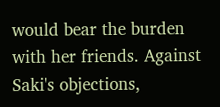would bear the burden with her friends. Against Saki's objections,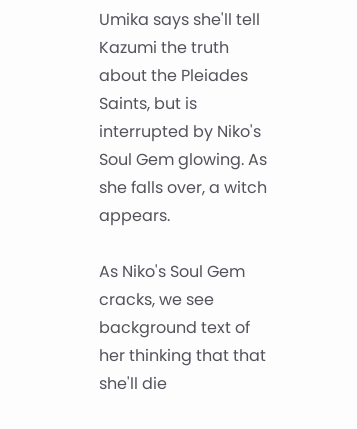Umika says she'll tell Kazumi the truth about the Pleiades Saints, but is interrupted by Niko's Soul Gem glowing. As she falls over, a witch appears.

As Niko's Soul Gem cracks, we see background text of her thinking that that she'll die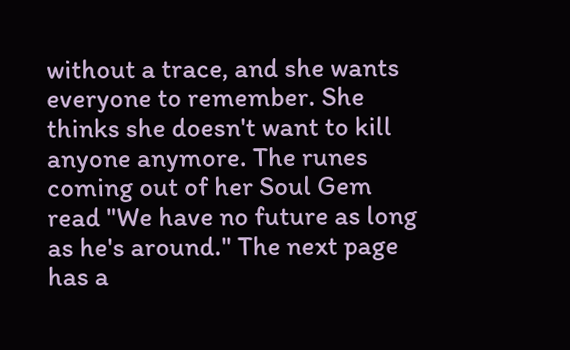without a trace, and she wants everyone to remember. She thinks she doesn't want to kill anyone anymore. The runes coming out of her Soul Gem read "We have no future as long as he's around." The next page has a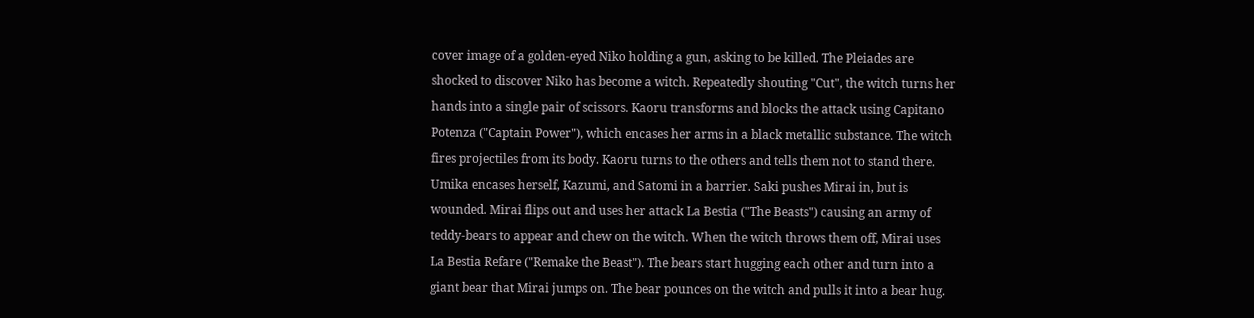cover image of a golden-eyed Niko holding a gun, asking to be killed. The Pleiades are shocked to discover Niko has become a witch. Repeatedly shouting "Cut", the witch turns her hands into a single pair of scissors. Kaoru transforms and blocks the attack using Capitano Potenza ("Captain Power"), which encases her arms in a black metallic substance. The witch fires projectiles from its body. Kaoru turns to the others and tells them not to stand there. Umika encases herself, Kazumi, and Satomi in a barrier. Saki pushes Mirai in, but is wounded. Mirai flips out and uses her attack La Bestia ("The Beasts") causing an army of teddy-bears to appear and chew on the witch. When the witch throws them off, Mirai uses La Bestia Refare ("Remake the Beast"). The bears start hugging each other and turn into a giant bear that Mirai jumps on. The bear pounces on the witch and pulls it into a bear hug.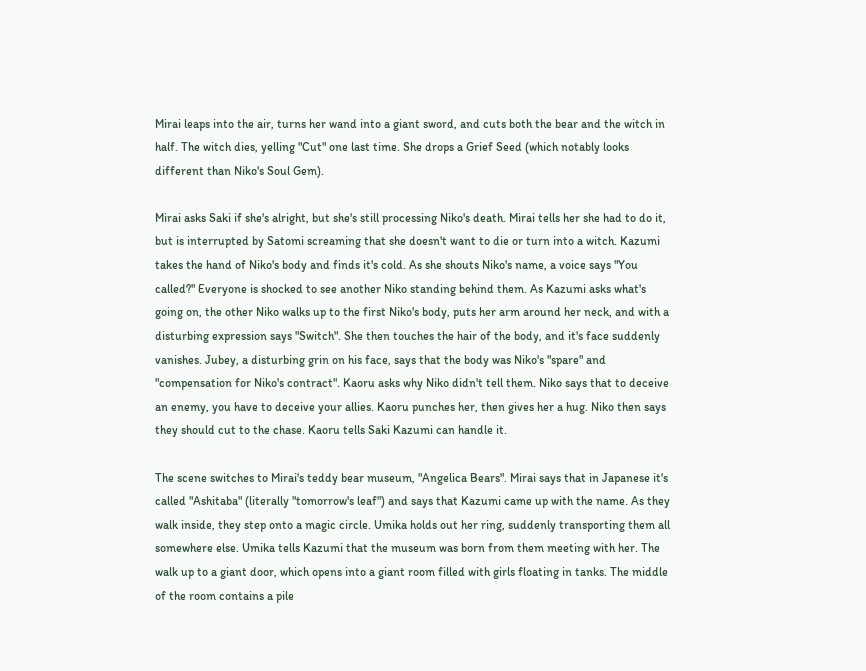Mirai leaps into the air, turns her wand into a giant sword, and cuts both the bear and the witch in half. The witch dies, yelling "Cut" one last time. She drops a Grief Seed (which notably looks different than Niko's Soul Gem).

Mirai asks Saki if she's alright, but she's still processing Niko's death. Mirai tells her she had to do it, but is interrupted by Satomi screaming that she doesn't want to die or turn into a witch. Kazumi takes the hand of Niko's body and finds it's cold. As she shouts Niko's name, a voice says "You called?" Everyone is shocked to see another Niko standing behind them. As Kazumi asks what's going on, the other Niko walks up to the first Niko's body, puts her arm around her neck, and with a disturbing expression says "Switch". She then touches the hair of the body, and it's face suddenly vanishes. Jubey, a disturbing grin on his face, says that the body was Niko's "spare" and "compensation for Niko's contract". Kaoru asks why Niko didn't tell them. Niko says that to deceive an enemy, you have to deceive your allies. Kaoru punches her, then gives her a hug. Niko then says they should cut to the chase. Kaoru tells Saki Kazumi can handle it.

The scene switches to Mirai's teddy bear museum, "Angelica Bears". Mirai says that in Japanese it's called "Ashitaba" (literally "tomorrow's leaf") and says that Kazumi came up with the name. As they walk inside, they step onto a magic circle. Umika holds out her ring, suddenly transporting them all somewhere else. Umika tells Kazumi that the museum was born from them meeting with her. The walk up to a giant door, which opens into a giant room filled with girls floating in tanks. The middle of the room contains a pile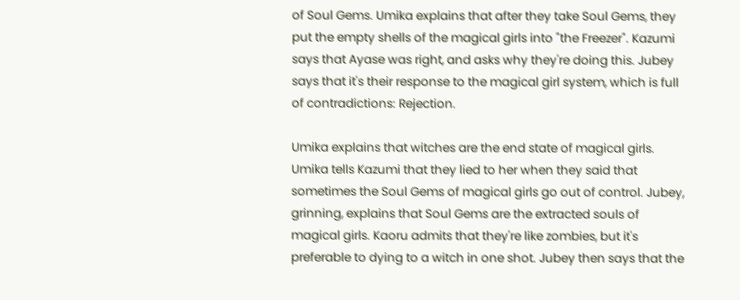of Soul Gems. Umika explains that after they take Soul Gems, they put the empty shells of the magical girls into "the Freezer". Kazumi says that Ayase was right, and asks why they're doing this. Jubey says that it's their response to the magical girl system, which is full of contradictions: Rejection.

Umika explains that witches are the end state of magical girls. Umika tells Kazumi that they lied to her when they said that sometimes the Soul Gems of magical girls go out of control. Jubey, grinning, explains that Soul Gems are the extracted souls of magical girls. Kaoru admits that they're like zombies, but it's preferable to dying to a witch in one shot. Jubey then says that the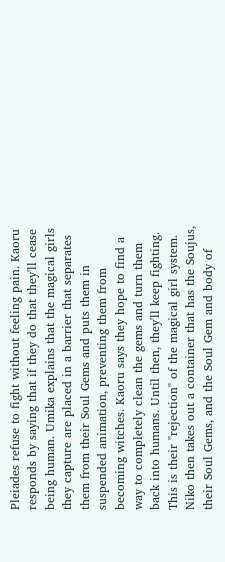Pleiades refuse to fight without feeling pain. Kaoru responds by saying that if they do that they'll cease being human. Umika explains that the magical girls they capture are placed in a barrier that separates them from their Soul Gems and puts them in suspended animation, preventing them from becoming witches. Kaoru says they hope to find a way to completely clean the gems and turn them back into humans. Until then, they'll keep fighting. This is their "rejection" of the magical girl system. Niko then takes out a container that has the Soujus, their Soul Gems, and the Soul Gem and body of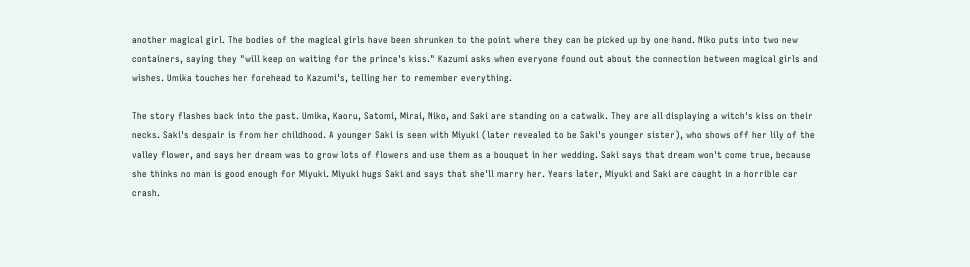another magical girl. The bodies of the magical girls have been shrunken to the point where they can be picked up by one hand. Niko puts into two new containers, saying they "will keep on waiting for the prince's kiss." Kazumi asks when everyone found out about the connection between magical girls and wishes. Umika touches her forehead to Kazumi's, telling her to remember everything.

The story flashes back into the past. Umika, Kaoru, Satomi, Mirai, Niko, and Saki are standing on a catwalk. They are all displaying a witch's kiss on their necks. Saki's despair is from her childhood. A younger Saki is seen with Miyuki (later revealed to be Saki's younger sister), who shows off her lily of the valley flower, and says her dream was to grow lots of flowers and use them as a bouquet in her wedding. Saki says that dream won't come true, because she thinks no man is good enough for Miyuki. Miyuki hugs Saki and says that she'll marry her. Years later, Miyuki and Saki are caught in a horrible car crash.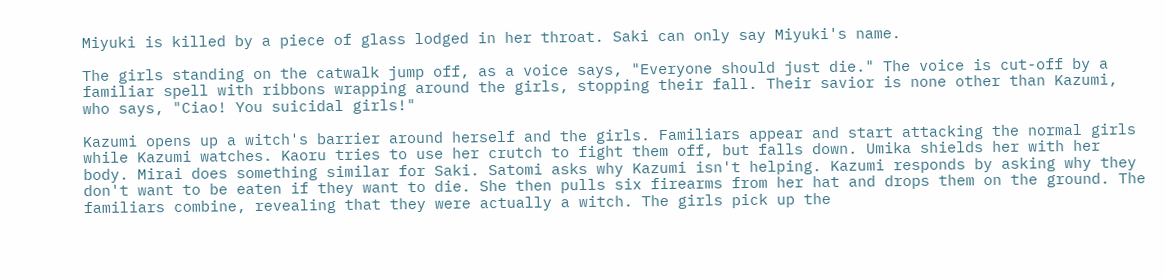Miyuki is killed by a piece of glass lodged in her throat. Saki can only say Miyuki's name.

The girls standing on the catwalk jump off, as a voice says, "Everyone should just die." The voice is cut-off by a familiar spell with ribbons wrapping around the girls, stopping their fall. Their savior is none other than Kazumi, who says, "Ciao! You suicidal girls!"

Kazumi opens up a witch's barrier around herself and the girls. Familiars appear and start attacking the normal girls while Kazumi watches. Kaoru tries to use her crutch to fight them off, but falls down. Umika shields her with her body. Mirai does something similar for Saki. Satomi asks why Kazumi isn't helping. Kazumi responds by asking why they don't want to be eaten if they want to die. She then pulls six firearms from her hat and drops them on the ground. The familiars combine, revealing that they were actually a witch. The girls pick up the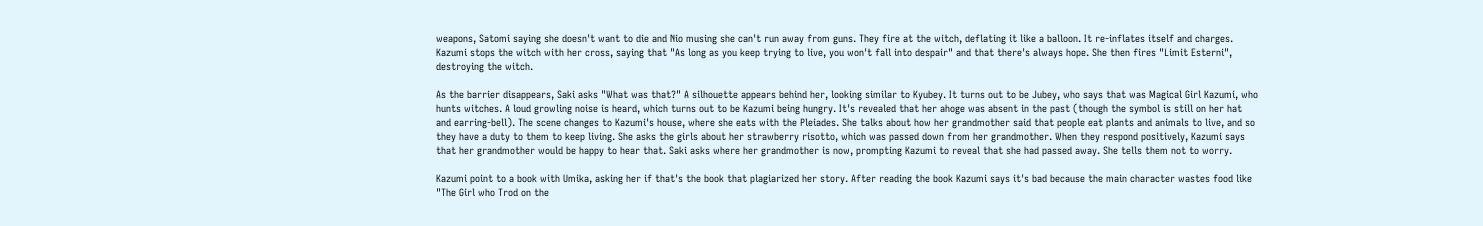weapons, Satomi saying she doesn't want to die and Nio musing she can't run away from guns. They fire at the witch, deflating it like a balloon. It re-inflates itself and charges. Kazumi stops the witch with her cross, saying that "As long as you keep trying to live, you won't fall into despair" and that there's always hope. She then fires "Limit Esterni", destroying the witch.

As the barrier disappears, Saki asks "What was that?" A silhouette appears behind her, looking similar to Kyubey. It turns out to be Jubey, who says that was Magical Girl Kazumi, who hunts witches. A loud growling noise is heard, which turns out to be Kazumi being hungry. It's revealed that her ahoge was absent in the past (though the symbol is still on her hat and earring-bell). The scene changes to Kazumi's house, where she eats with the Pleiades. She talks about how her grandmother said that people eat plants and animals to live, and so they have a duty to them to keep living. She asks the girls about her strawberry risotto, which was passed down from her grandmother. When they respond positively, Kazumi says that her grandmother would be happy to hear that. Saki asks where her grandmother is now, prompting Kazumi to reveal that she had passed away. She tells them not to worry.

Kazumi point to a book with Umika, asking her if that's the book that plagiarized her story. After reading the book Kazumi says it's bad because the main character wastes food like "The Girl who Trod on the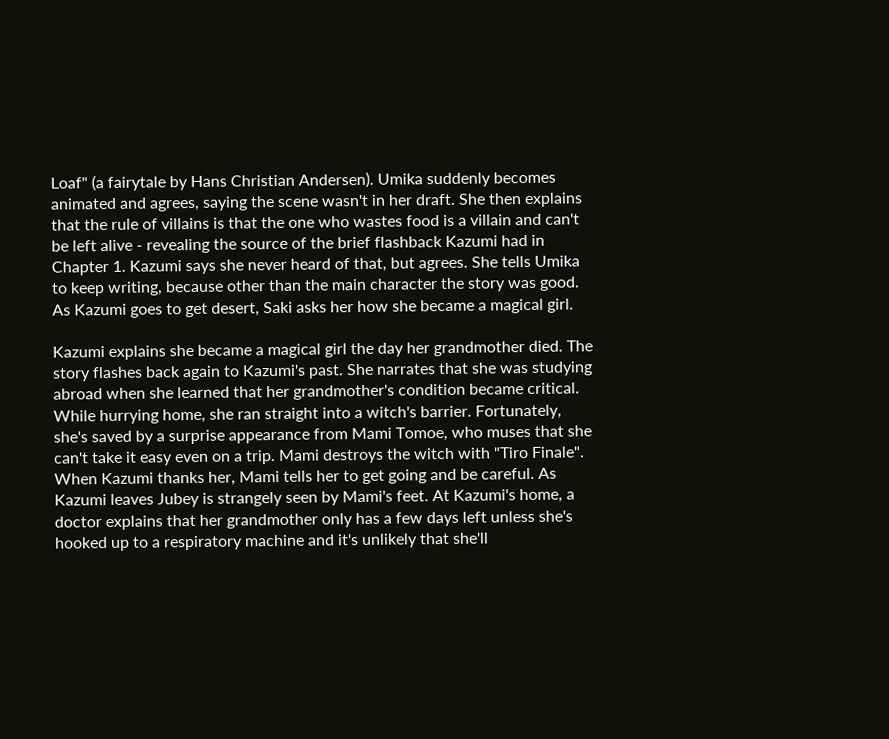Loaf" (a fairytale by Hans Christian Andersen). Umika suddenly becomes animated and agrees, saying the scene wasn't in her draft. She then explains that the rule of villains is that the one who wastes food is a villain and can't be left alive - revealing the source of the brief flashback Kazumi had in Chapter 1. Kazumi says she never heard of that, but agrees. She tells Umika to keep writing, because other than the main character the story was good. As Kazumi goes to get desert, Saki asks her how she became a magical girl.

Kazumi explains she became a magical girl the day her grandmother died. The story flashes back again to Kazumi's past. She narrates that she was studying abroad when she learned that her grandmother's condition became critical. While hurrying home, she ran straight into a witch's barrier. Fortunately, she's saved by a surprise appearance from Mami Tomoe, who muses that she can't take it easy even on a trip. Mami destroys the witch with "Tiro Finale". When Kazumi thanks her, Mami tells her to get going and be careful. As Kazumi leaves Jubey is strangely seen by Mami's feet. At Kazumi's home, a doctor explains that her grandmother only has a few days left unless she's hooked up to a respiratory machine and it's unlikely that she'll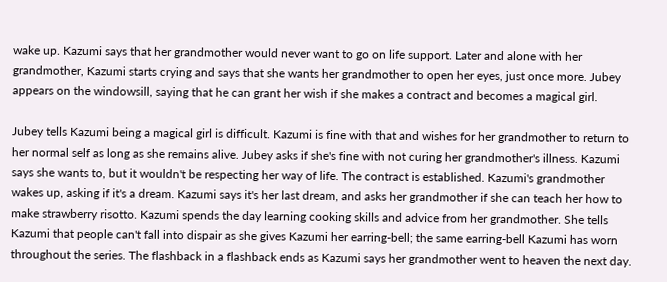wake up. Kazumi says that her grandmother would never want to go on life support. Later and alone with her grandmother, Kazumi starts crying and says that she wants her grandmother to open her eyes, just once more. Jubey appears on the windowsill, saying that he can grant her wish if she makes a contract and becomes a magical girl.

Jubey tells Kazumi being a magical girl is difficult. Kazumi is fine with that and wishes for her grandmother to return to her normal self as long as she remains alive. Jubey asks if she's fine with not curing her grandmother's illness. Kazumi says she wants to, but it wouldn't be respecting her way of life. The contract is established. Kazumi's grandmother wakes up, asking if it's a dream. Kazumi says it's her last dream, and asks her grandmother if she can teach her how to make strawberry risotto. Kazumi spends the day learning cooking skills and advice from her grandmother. She tells Kazumi that people can't fall into dispair as she gives Kazumi her earring-bell; the same earring-bell Kazumi has worn throughout the series. The flashback in a flashback ends as Kazumi says her grandmother went to heaven the next day.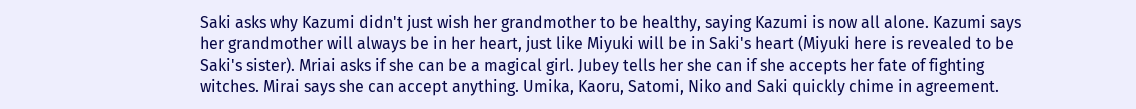Saki asks why Kazumi didn't just wish her grandmother to be healthy, saying Kazumi is now all alone. Kazumi says her grandmother will always be in her heart, just like Miyuki will be in Saki's heart (Miyuki here is revealed to be Saki's sister). Mriai asks if she can be a magical girl. Jubey tells her she can if she accepts her fate of fighting witches. Mirai says she can accept anything. Umika, Kaoru, Satomi, Niko and Saki quickly chime in agreement.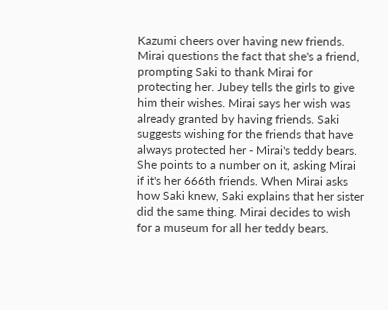Kazumi cheers over having new friends. Mirai questions the fact that she's a friend, prompting Saki to thank Mirai for protecting her. Jubey tells the girls to give him their wishes. Mirai says her wish was already granted by having friends. Saki suggests wishing for the friends that have always protected her - Mirai's teddy bears. She points to a number on it, asking Mirai if it's her 666th friends. When Mirai asks how Saki knew, Saki explains that her sister did the same thing. Mirai decides to wish for a museum for all her teddy bears.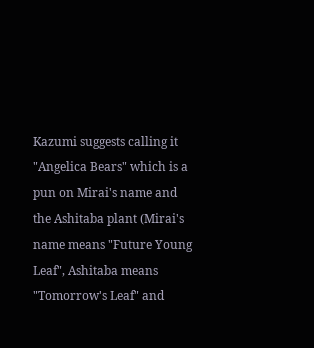Kazumi suggests calling it "Angelica Bears" which is a pun on Mirai's name and the Ashitaba plant (Mirai's name means "Future Young Leaf", Ashitaba means "Tomorrow's Leaf" and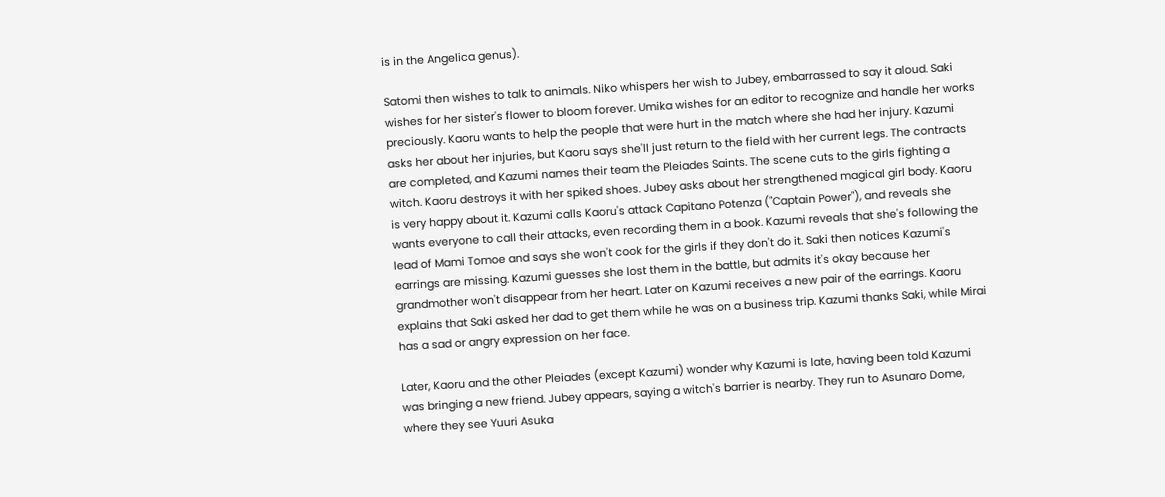is in the Angelica genus).

Satomi then wishes to talk to animals. Niko whispers her wish to Jubey, embarrassed to say it aloud. Saki wishes for her sister's flower to bloom forever. Umika wishes for an editor to recognize and handle her works preciously. Kaoru wants to help the people that were hurt in the match where she had her injury. Kazumi asks her about her injuries, but Kaoru says she'll just return to the field with her current legs. The contracts are completed, and Kazumi names their team the Pleiades Saints. The scene cuts to the girls fighting a witch. Kaoru destroys it with her spiked shoes. Jubey asks about her strengthened magical girl body. Kaoru is very happy about it. Kazumi calls Kaoru's attack Capitano Potenza ("Captain Power"), and reveals she wants everyone to call their attacks, even recording them in a book. Kazumi reveals that she's following the lead of Mami Tomoe and says she won't cook for the girls if they don't do it. Saki then notices Kazumi's earrings are missing. Kazumi guesses she lost them in the battle, but admits it's okay because her grandmother won't disappear from her heart. Later on Kazumi receives a new pair of the earrings. Kaoru explains that Saki asked her dad to get them while he was on a business trip. Kazumi thanks Saki, while Mirai has a sad or angry expression on her face.

Later, Kaoru and the other Pleiades (except Kazumi) wonder why Kazumi is late, having been told Kazumi was bringing a new friend. Jubey appears, saying a witch's barrier is nearby. They run to Asunaro Dome, where they see Yuuri Asuka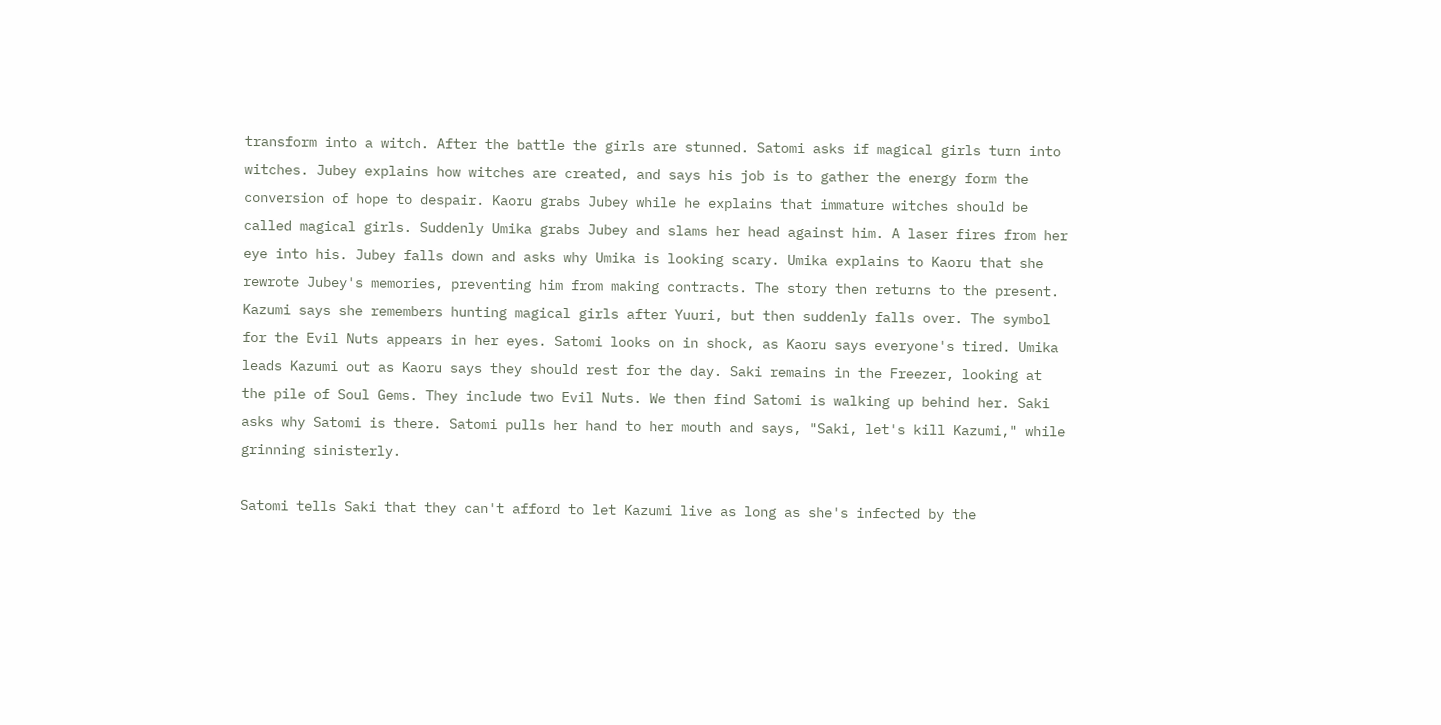transform into a witch. After the battle the girls are stunned. Satomi asks if magical girls turn into witches. Jubey explains how witches are created, and says his job is to gather the energy form the conversion of hope to despair. Kaoru grabs Jubey while he explains that immature witches should be called magical girls. Suddenly Umika grabs Jubey and slams her head against him. A laser fires from her eye into his. Jubey falls down and asks why Umika is looking scary. Umika explains to Kaoru that she rewrote Jubey's memories, preventing him from making contracts. The story then returns to the present. Kazumi says she remembers hunting magical girls after Yuuri, but then suddenly falls over. The symbol for the Evil Nuts appears in her eyes. Satomi looks on in shock, as Kaoru says everyone's tired. Umika leads Kazumi out as Kaoru says they should rest for the day. Saki remains in the Freezer, looking at the pile of Soul Gems. They include two Evil Nuts. We then find Satomi is walking up behind her. Saki asks why Satomi is there. Satomi pulls her hand to her mouth and says, "Saki, let's kill Kazumi," while grinning sinisterly.

Satomi tells Saki that they can't afford to let Kazumi live as long as she's infected by the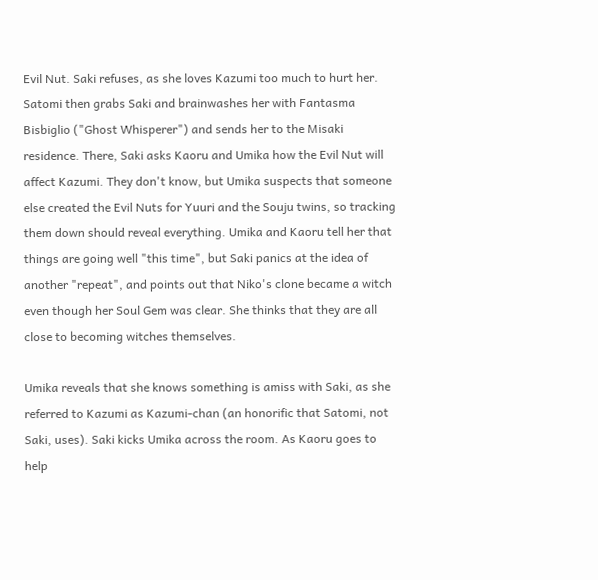Evil Nut. Saki refuses, as she loves Kazumi too much to hurt her. Satomi then grabs Saki and brainwashes her with Fantasma Bisbiglio ("Ghost Whisperer") and sends her to the Misaki residence. There, Saki asks Kaoru and Umika how the Evil Nut will affect Kazumi. They don't know, but Umika suspects that someone else created the Evil Nuts for Yuuri and the Souju twins, so tracking them down should reveal everything. Umika and Kaoru tell her that things are going well "this time", but Saki panics at the idea of another "repeat", and points out that Niko's clone became a witch even though her Soul Gem was clear. She thinks that they are all close to becoming witches themselves.

Umika reveals that she knows something is amiss with Saki, as she referred to Kazumi as Kazumi-chan (an honorific that Satomi, not Saki, uses). Saki kicks Umika across the room. As Kaoru goes to help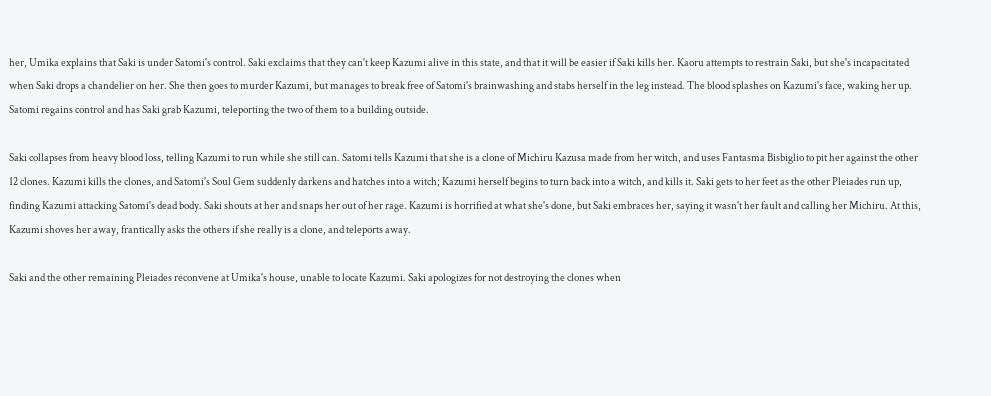her, Umika explains that Saki is under Satomi's control. Saki exclaims that they can't keep Kazumi alive in this state, and that it will be easier if Saki kills her. Kaoru attempts to restrain Saki, but she's incapacitated when Saki drops a chandelier on her. She then goes to murder Kazumi, but manages to break free of Satomi's brainwashing and stabs herself in the leg instead. The blood splashes on Kazumi's face, waking her up. Satomi regains control and has Saki grab Kazumi, teleporting the two of them to a building outside.

Saki collapses from heavy blood loss, telling Kazumi to run while she still can. Satomi tells Kazumi that she is a clone of Michiru Kazusa made from her witch, and uses Fantasma Bisbiglio to pit her against the other 12 clones. Kazumi kills the clones, and Satomi's Soul Gem suddenly darkens and hatches into a witch; Kazumi herself begins to turn back into a witch, and kills it. Saki gets to her feet as the other Pleiades run up, finding Kazumi attacking Satomi's dead body. Saki shouts at her and snaps her out of her rage. Kazumi is horrified at what she's done, but Saki embraces her, saying it wasn't her fault and calling her Michiru. At this, Kazumi shoves her away, frantically asks the others if she really is a clone, and teleports away.

Saki and the other remaining Pleiades reconvene at Umika's house, unable to locate Kazumi. Saki apologizes for not destroying the clones when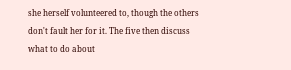she herself volunteered to, though the others don't fault her for it. The five then discuss what to do about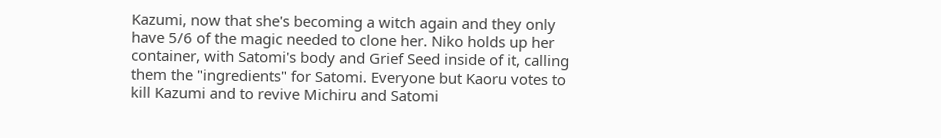Kazumi, now that she's becoming a witch again and they only have 5/6 of the magic needed to clone her. Niko holds up her container, with Satomi's body and Grief Seed inside of it, calling them the "ingredients" for Satomi. Everyone but Kaoru votes to kill Kazumi and to revive Michiru and Satomi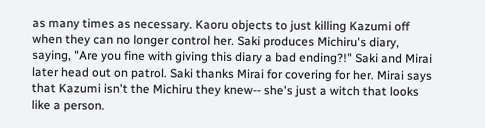as many times as necessary. Kaoru objects to just killing Kazumi off when they can no longer control her. Saki produces Michiru's diary, saying, "Are you fine with giving this diary a bad ending?!" Saki and Mirai later head out on patrol. Saki thanks Mirai for covering for her. Mirai says that Kazumi isn't the Michiru they knew-- she's just a witch that looks like a person.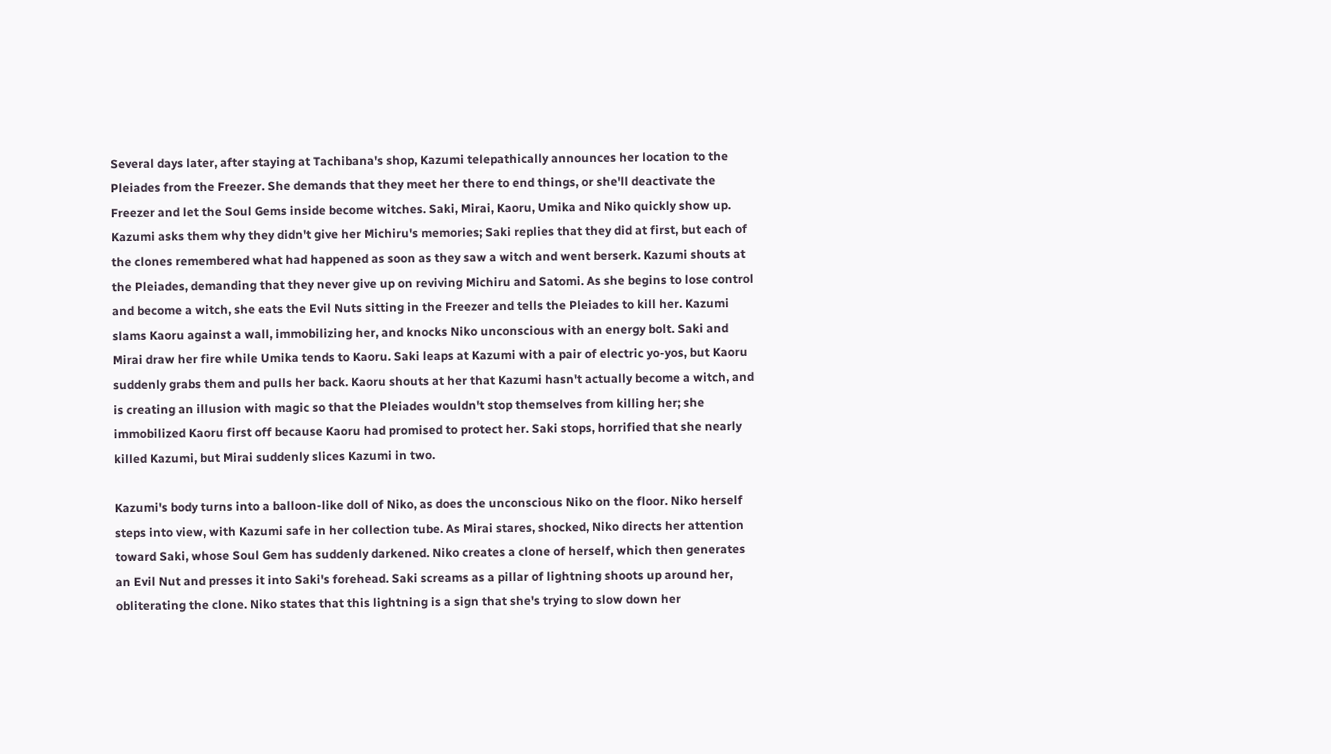Several days later, after staying at Tachibana's shop, Kazumi telepathically announces her location to the Pleiades from the Freezer. She demands that they meet her there to end things, or she'll deactivate the Freezer and let the Soul Gems inside become witches. Saki, Mirai, Kaoru, Umika and Niko quickly show up. Kazumi asks them why they didn't give her Michiru's memories; Saki replies that they did at first, but each of the clones remembered what had happened as soon as they saw a witch and went berserk. Kazumi shouts at the Pleiades, demanding that they never give up on reviving Michiru and Satomi. As she begins to lose control and become a witch, she eats the Evil Nuts sitting in the Freezer and tells the Pleiades to kill her. Kazumi slams Kaoru against a wall, immobilizing her, and knocks Niko unconscious with an energy bolt. Saki and Mirai draw her fire while Umika tends to Kaoru. Saki leaps at Kazumi with a pair of electric yo-yos, but Kaoru suddenly grabs them and pulls her back. Kaoru shouts at her that Kazumi hasn't actually become a witch, and is creating an illusion with magic so that the Pleiades wouldn't stop themselves from killing her; she immobilized Kaoru first off because Kaoru had promised to protect her. Saki stops, horrified that she nearly killed Kazumi, but Mirai suddenly slices Kazumi in two.

Kazumi's body turns into a balloon-like doll of Niko, as does the unconscious Niko on the floor. Niko herself steps into view, with Kazumi safe in her collection tube. As Mirai stares, shocked, Niko directs her attention toward Saki, whose Soul Gem has suddenly darkened. Niko creates a clone of herself, which then generates an Evil Nut and presses it into Saki's forehead. Saki screams as a pillar of lightning shoots up around her, obliterating the clone. Niko states that this lightning is a sign that she's trying to slow down her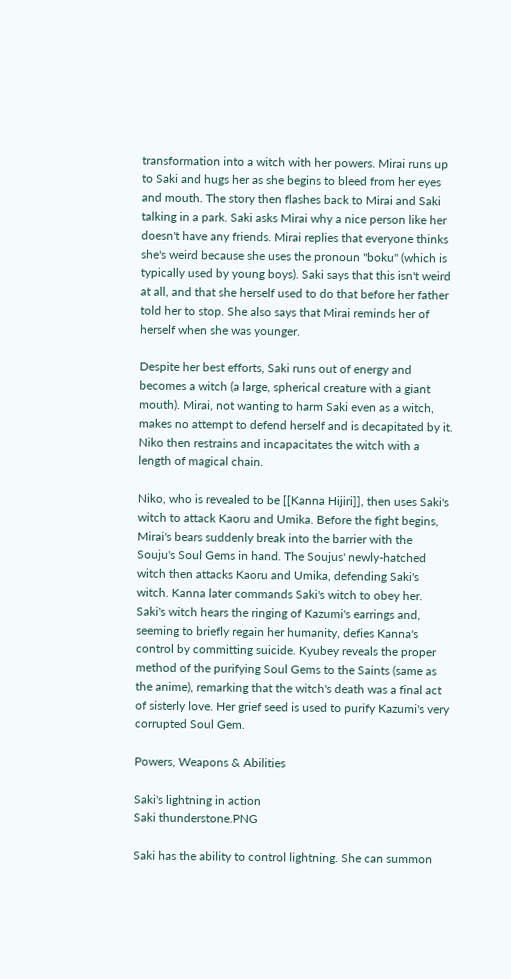transformation into a witch with her powers. Mirai runs up to Saki and hugs her as she begins to bleed from her eyes and mouth. The story then flashes back to Mirai and Saki talking in a park. Saki asks Mirai why a nice person like her doesn't have any friends. Mirai replies that everyone thinks she's weird because she uses the pronoun "boku" (which is typically used by young boys). Saki says that this isn't weird at all, and that she herself used to do that before her father told her to stop. She also says that Mirai reminds her of herself when she was younger.

Despite her best efforts, Saki runs out of energy and becomes a witch (a large, spherical creature with a giant mouth). Mirai, not wanting to harm Saki even as a witch, makes no attempt to defend herself and is decapitated by it. Niko then restrains and incapacitates the witch with a length of magical chain.

Niko, who is revealed to be [[Kanna Hijiri]], then uses Saki's witch to attack Kaoru and Umika. Before the fight begins, Mirai's bears suddenly break into the barrier with the Souju's Soul Gems in hand. The Soujus' newly-hatched witch then attacks Kaoru and Umika, defending Saki's witch. Kanna later commands Saki's witch to obey her. Saki's witch hears the ringing of Kazumi's earrings and, seeming to briefly regain her humanity, defies Kanna's control by committing suicide. Kyubey reveals the proper method of the purifying Soul Gems to the Saints (same as the anime), remarking that the witch's death was a final act of sisterly love. Her grief seed is used to purify Kazumi's very corrupted Soul Gem.

Powers, Weapons & Abilities

Saki's lightning in action
Saki thunderstone.PNG

Saki has the ability to control lightning. She can summon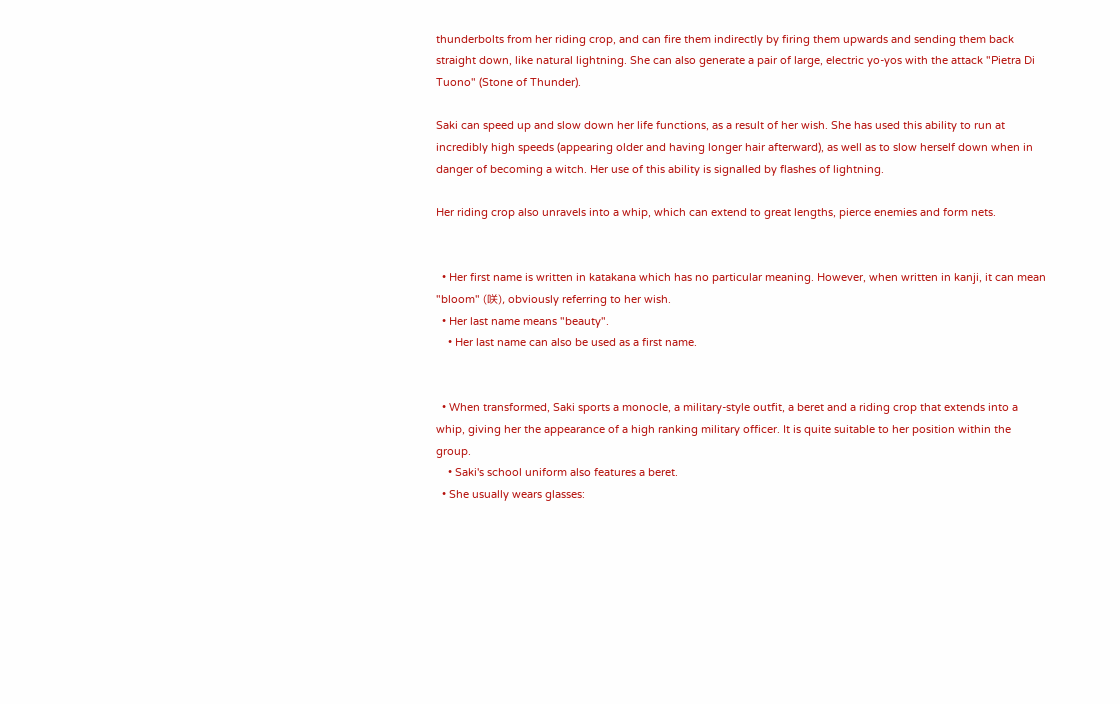thunderbolts from her riding crop, and can fire them indirectly by firing them upwards and sending them back straight down, like natural lightning. She can also generate a pair of large, electric yo-yos with the attack "Pietra Di Tuono" (Stone of Thunder).

Saki can speed up and slow down her life functions, as a result of her wish. She has used this ability to run at incredibly high speeds (appearing older and having longer hair afterward), as well as to slow herself down when in danger of becoming a witch. Her use of this ability is signalled by flashes of lightning.

Her riding crop also unravels into a whip, which can extend to great lengths, pierce enemies and form nets.


  • Her first name is written in katakana which has no particular meaning. However, when written in kanji, it can mean "bloom" (咲), obviously referring to her wish.
  • Her last name means "beauty".
    • Her last name can also be used as a first name.


  • When transformed, Saki sports a monocle, a military-style outfit, a beret and a riding crop that extends into a whip, giving her the appearance of a high ranking military officer. It is quite suitable to her position within the group.
    • Saki's school uniform also features a beret.
  • She usually wears glasses: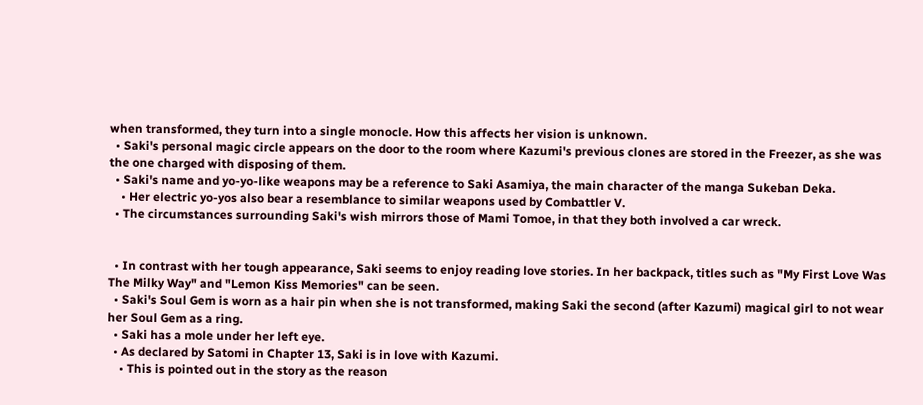when transformed, they turn into a single monocle. How this affects her vision is unknown.
  • Saki's personal magic circle appears on the door to the room where Kazumi's previous clones are stored in the Freezer, as she was the one charged with disposing of them.
  • Saki's name and yo-yo-like weapons may be a reference to Saki Asamiya, the main character of the manga Sukeban Deka.
    • Her electric yo-yos also bear a resemblance to similar weapons used by Combattler V.
  • The circumstances surrounding Saki's wish mirrors those of Mami Tomoe, in that they both involved a car wreck.


  • In contrast with her tough appearance, Saki seems to enjoy reading love stories. In her backpack, titles such as "My First Love Was The Milky Way" and "Lemon Kiss Memories" can be seen.
  • Saki's Soul Gem is worn as a hair pin when she is not transformed, making Saki the second (after Kazumi) magical girl to not wear her Soul Gem as a ring.
  • Saki has a mole under her left eye.
  • As declared by Satomi in Chapter 13, Saki is in love with Kazumi.
    • This is pointed out in the story as the reason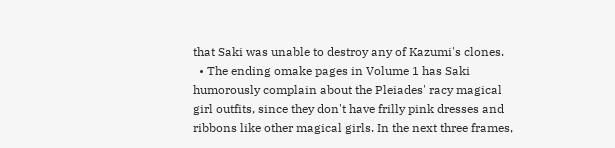that Saki was unable to destroy any of Kazumi's clones.
  • The ending omake pages in Volume 1 has Saki humorously complain about the Pleiades' racy magical girl outfits, since they don't have frilly pink dresses and ribbons like other magical girls. In the next three frames,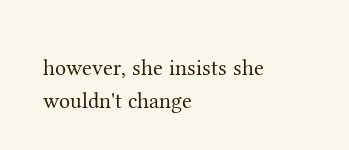however, she insists she wouldn't change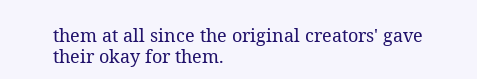them at all since the original creators' gave their okay for them.